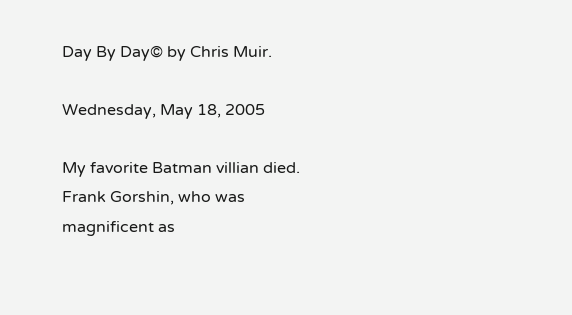Day By Day© by Chris Muir.

Wednesday, May 18, 2005

My favorite Batman villian died. Frank Gorshin, who was magnificent as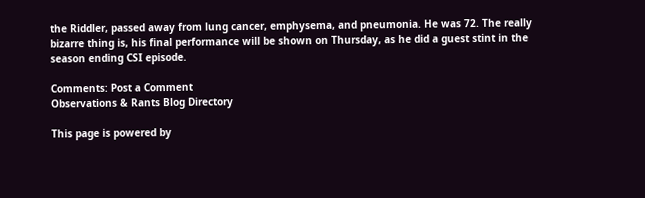the Riddler, passed away from lung cancer, emphysema, and pneumonia. He was 72. The really bizarre thing is, his final performance will be shown on Thursday, as he did a guest stint in the season ending CSI episode.

Comments: Post a Comment
Observations & Rants Blog Directory

This page is powered by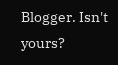Blogger. Isn't yours?